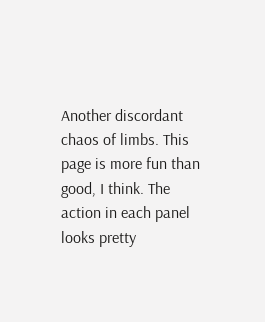Another discordant chaos of limbs. This page is more fun than good, I think. The action in each panel looks pretty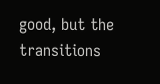good, but the transitions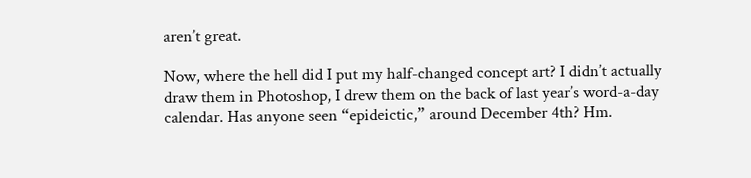aren’t great.

Now, where the hell did I put my half-changed concept art? I didn’t actually draw them in Photoshop, I drew them on the back of last year’s word-a-day calendar. Has anyone seen “epideictic,” around December 4th? Hm.